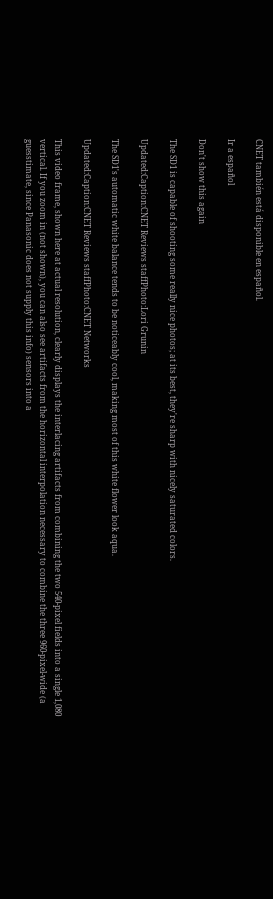CNET también está disponible en español.

Ir a español

Don't show this again

The SD1 is capable of shooting some really nice photos; at its best, they're sharp with nicely saturated colors.

Updated:Caption:CNET Reviews staffPhoto:Lori Grunin

The SD1's automatic white balance tends to be noticeably cool, making most of this white flower look aqua.

Updated:Caption:CNET Reviews staffPhoto:CNET Networks

This video frame, shown here at actual resolution, clearly displays the interlacing artifacts from combining the two 540-pixel fields into a single 1,080 vertical. If you zoom in (not shown), you can also see artifacts from the horizontal interpolation necessary to combine the three 960-pixel-wide (a guesstimate, since Panasonic does not supply this info) sensors into a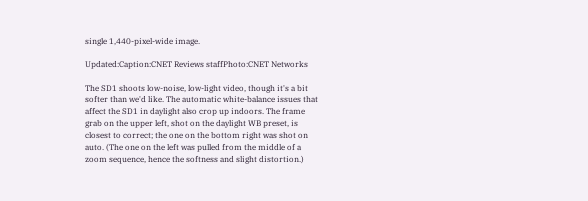single 1,440-pixel-wide image.

Updated:Caption:CNET Reviews staffPhoto:CNET Networks

The SD1 shoots low-noise, low-light video, though it's a bit softer than we'd like. The automatic white-balance issues that affect the SD1 in daylight also crop up indoors. The frame grab on the upper left, shot on the daylight WB preset, is closest to correct; the one on the bottom right was shot on auto. (The one on the left was pulled from the middle of a zoom sequence, hence the softness and slight distortion.)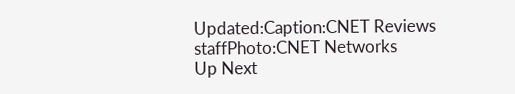Updated:Caption:CNET Reviews staffPhoto:CNET Networks
Up Next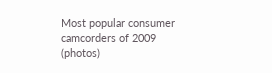Most popular consumer camcorders of 2009 (photos)